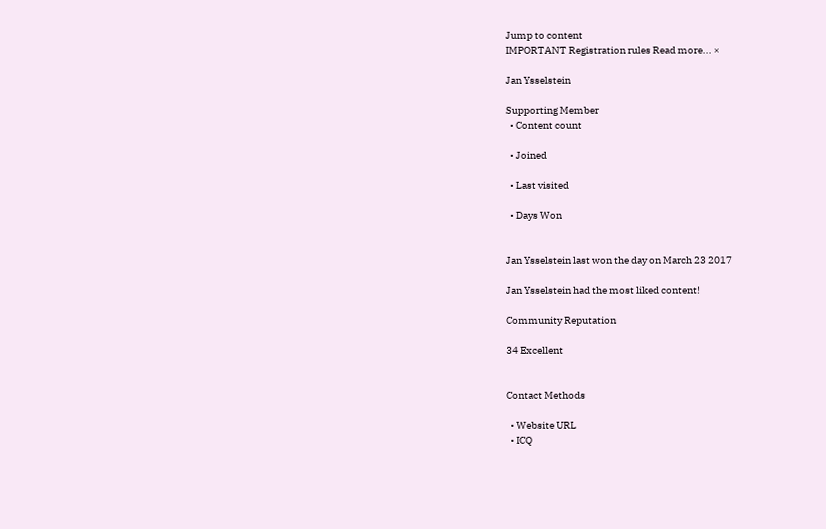Jump to content
IMPORTANT Registration rules Read more... ×

Jan Ysselstein

Supporting Member
  • Content count

  • Joined

  • Last visited

  • Days Won


Jan Ysselstein last won the day on March 23 2017

Jan Ysselstein had the most liked content!

Community Reputation

34 Excellent


Contact Methods

  • Website URL
  • ICQ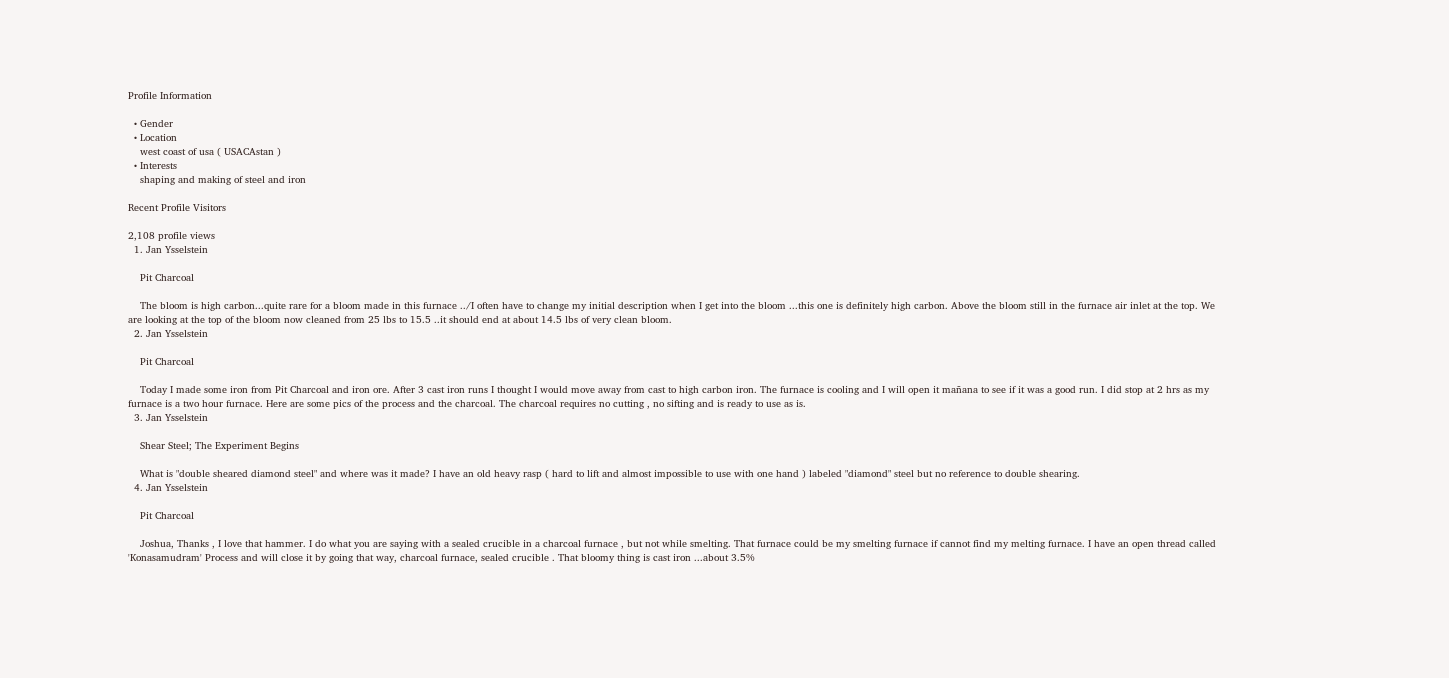Profile Information

  • Gender
  • Location
    west coast of usa ( USACAstan )
  • Interests
    shaping and making of steel and iron

Recent Profile Visitors

2,108 profile views
  1. Jan Ysselstein

    Pit Charcoal

    The bloom is high carbon...quite rare for a bloom made in this furnace ../I often have to change my initial description when I get into the bloom ...this one is definitely high carbon. Above the bloom still in the furnace air inlet at the top. We are looking at the top of the bloom now cleaned from 25 lbs to 15.5 ..it should end at about 14.5 lbs of very clean bloom.
  2. Jan Ysselstein

    Pit Charcoal

    Today I made some iron from Pit Charcoal and iron ore. After 3 cast iron runs I thought I would move away from cast to high carbon iron. The furnace is cooling and I will open it mañana to see if it was a good run. I did stop at 2 hrs as my furnace is a two hour furnace. Here are some pics of the process and the charcoal. The charcoal requires no cutting , no sifting and is ready to use as is.
  3. Jan Ysselstein

    Shear Steel; The Experiment Begins

    What is "double sheared diamond steel" and where was it made? I have an old heavy rasp ( hard to lift and almost impossible to use with one hand ) labeled "diamond" steel but no reference to double shearing.
  4. Jan Ysselstein

    Pit Charcoal

    Joshua, Thanks , I love that hammer. I do what you are saying with a sealed crucible in a charcoal furnace , but not while smelting. That furnace could be my smelting furnace if cannot find my melting furnace. I have an open thread called 'Konasamudram' Process and will close it by going that way, charcoal furnace, sealed crucible . That bloomy thing is cast iron ...about 3.5%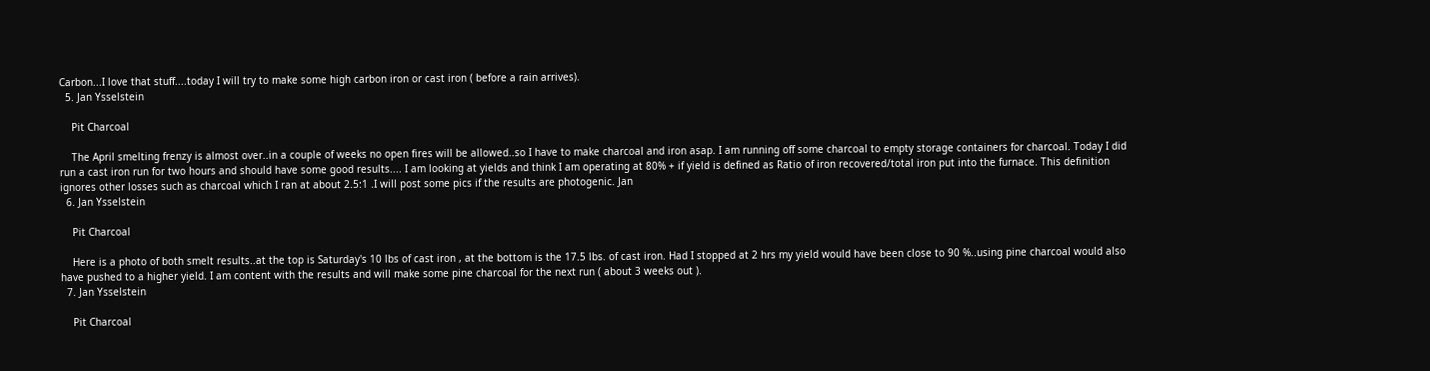Carbon...I love that stuff....today I will try to make some high carbon iron or cast iron ( before a rain arrives).
  5. Jan Ysselstein

    Pit Charcoal

    The April smelting frenzy is almost over..in a couple of weeks no open fires will be allowed..so I have to make charcoal and iron asap. I am running off some charcoal to empty storage containers for charcoal. Today I did run a cast iron run for two hours and should have some good results.... I am looking at yields and think I am operating at 80% + if yield is defined as Ratio of iron recovered/total iron put into the furnace. This definition ignores other losses such as charcoal which I ran at about 2.5:1 .I will post some pics if the results are photogenic. Jan
  6. Jan Ysselstein

    Pit Charcoal

    Here is a photo of both smelt results..at the top is Saturday's 10 lbs of cast iron , at the bottom is the 17.5 lbs. of cast iron. Had I stopped at 2 hrs my yield would have been close to 90 %..using pine charcoal would also have pushed to a higher yield. I am content with the results and will make some pine charcoal for the next run ( about 3 weeks out ).
  7. Jan Ysselstein

    Pit Charcoal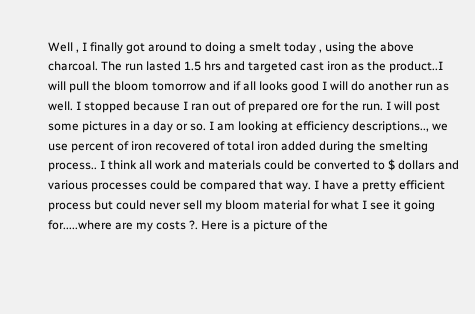Well , I finally got around to doing a smelt today , using the above charcoal. The run lasted 1.5 hrs and targeted cast iron as the product..I will pull the bloom tomorrow and if all looks good I will do another run as well. I stopped because I ran out of prepared ore for the run. I will post some pictures in a day or so. I am looking at efficiency descriptions.., we use percent of iron recovered of total iron added during the smelting process.. I think all work and materials could be converted to $ dollars and various processes could be compared that way. I have a pretty efficient process but could never sell my bloom material for what I see it going for.....where are my costs ?. Here is a picture of the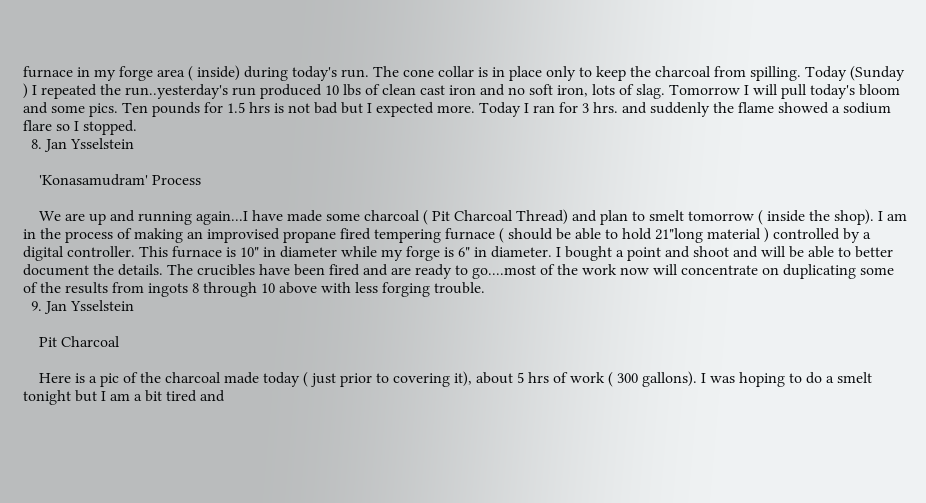furnace in my forge area ( inside) during today's run. The cone collar is in place only to keep the charcoal from spilling. Today (Sunday ) I repeated the run..yesterday's run produced 10 lbs of clean cast iron and no soft iron, lots of slag. Tomorrow I will pull today's bloom and some pics. Ten pounds for 1.5 hrs is not bad but I expected more. Today I ran for 3 hrs. and suddenly the flame showed a sodium flare so I stopped.
  8. Jan Ysselstein

    'Konasamudram' Process

    We are up and running again...I have made some charcoal ( Pit Charcoal Thread) and plan to smelt tomorrow ( inside the shop). I am in the process of making an improvised propane fired tempering furnace ( should be able to hold 21"long material ) controlled by a digital controller. This furnace is 10" in diameter while my forge is 6" in diameter. I bought a point and shoot and will be able to better document the details. The crucibles have been fired and are ready to go....most of the work now will concentrate on duplicating some of the results from ingots 8 through 10 above with less forging trouble.
  9. Jan Ysselstein

    Pit Charcoal

    Here is a pic of the charcoal made today ( just prior to covering it), about 5 hrs of work ( 300 gallons). I was hoping to do a smelt tonight but I am a bit tired and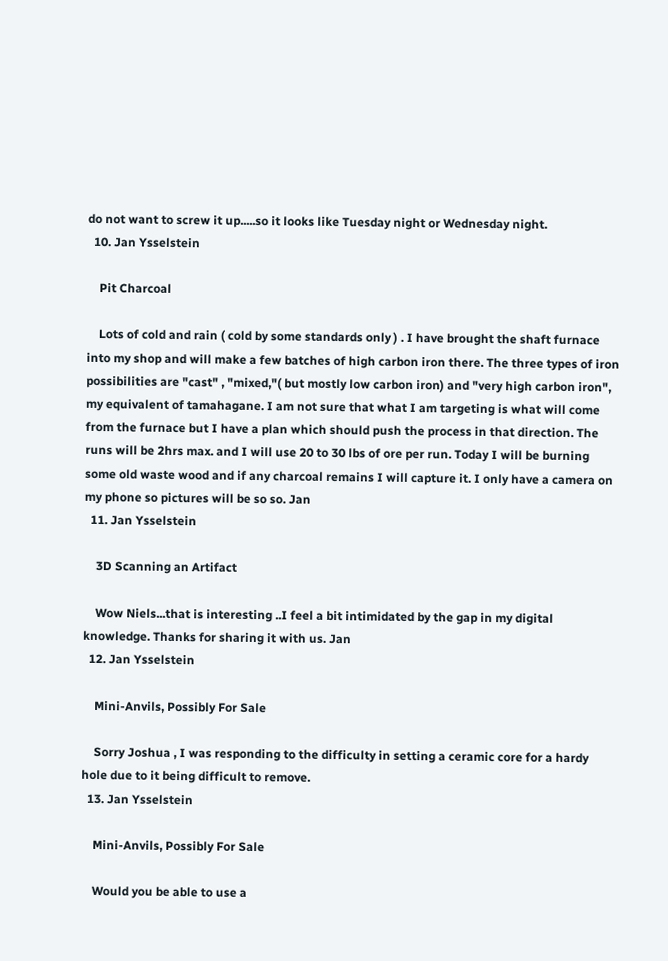do not want to screw it up.....so it looks like Tuesday night or Wednesday night.
  10. Jan Ysselstein

    Pit Charcoal

    Lots of cold and rain ( cold by some standards only ) . I have brought the shaft furnace into my shop and will make a few batches of high carbon iron there. The three types of iron possibilities are "cast" , "mixed,"( but mostly low carbon iron) and "very high carbon iron", my equivalent of tamahagane. I am not sure that what I am targeting is what will come from the furnace but I have a plan which should push the process in that direction. The runs will be 2hrs max. and I will use 20 to 30 lbs of ore per run. Today I will be burning some old waste wood and if any charcoal remains I will capture it. I only have a camera on my phone so pictures will be so so. Jan
  11. Jan Ysselstein

    3D Scanning an Artifact

    Wow Niels...that is interesting ..I feel a bit intimidated by the gap in my digital knowledge. Thanks for sharing it with us. Jan
  12. Jan Ysselstein

    Mini-Anvils, Possibly For Sale

    Sorry Joshua , I was responding to the difficulty in setting a ceramic core for a hardy hole due to it being difficult to remove.
  13. Jan Ysselstein

    Mini-Anvils, Possibly For Sale

    Would you be able to use a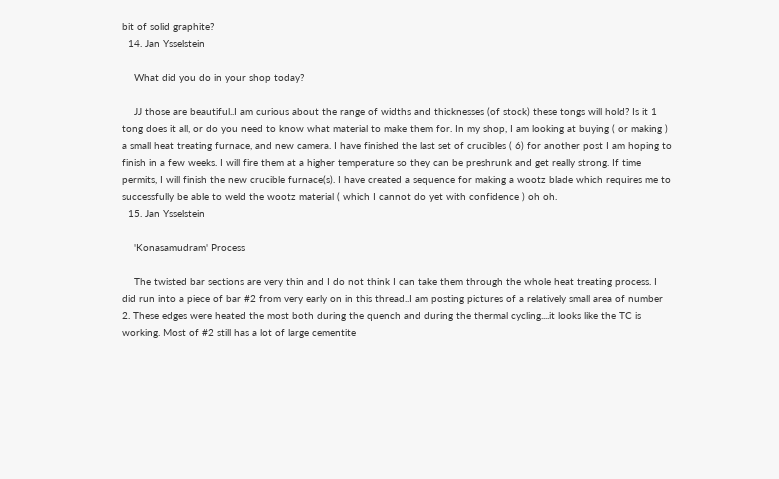bit of solid graphite?
  14. Jan Ysselstein

    What did you do in your shop today?

    JJ those are beautiful..I am curious about the range of widths and thicknesses (of stock) these tongs will hold? Is it 1 tong does it all, or do you need to know what material to make them for. In my shop, I am looking at buying ( or making ) a small heat treating furnace, and new camera. I have finished the last set of crucibles ( 6) for another post I am hoping to finish in a few weeks. I will fire them at a higher temperature so they can be preshrunk and get really strong. If time permits, I will finish the new crucible furnace(s). I have created a sequence for making a wootz blade which requires me to successfully be able to weld the wootz material ( which I cannot do yet with confidence ) oh oh.
  15. Jan Ysselstein

    'Konasamudram' Process

    The twisted bar sections are very thin and I do not think I can take them through the whole heat treating process. I did run into a piece of bar #2 from very early on in this thread..I am posting pictures of a relatively small area of number 2. These edges were heated the most both during the quench and during the thermal cycling....it looks like the TC is working. Most of #2 still has a lot of large cementite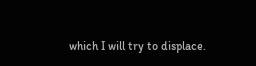which I will try to displace.